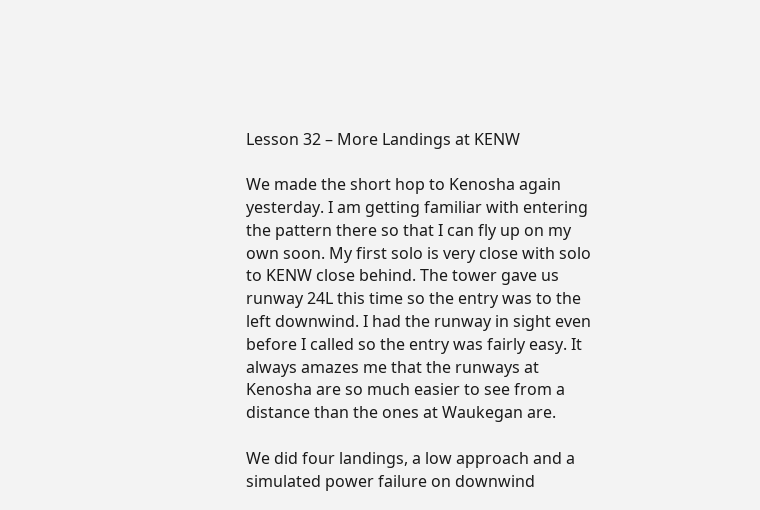Lesson 32 – More Landings at KENW

We made the short hop to Kenosha again yesterday. I am getting familiar with entering the pattern there so that I can fly up on my own soon. My first solo is very close with solo to KENW close behind. The tower gave us runway 24L this time so the entry was to the left downwind. I had the runway in sight even before I called so the entry was fairly easy. It always amazes me that the runways at Kenosha are so much easier to see from a distance than the ones at Waukegan are.

We did four landings, a low approach and a simulated power failure on downwind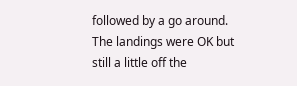followed by a go around. The landings were OK but still a little off the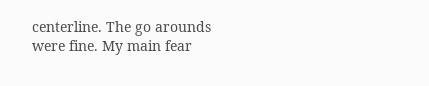centerline. The go arounds were fine. My main fear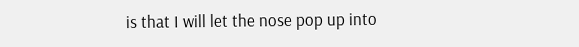is that I will let the nose pop up into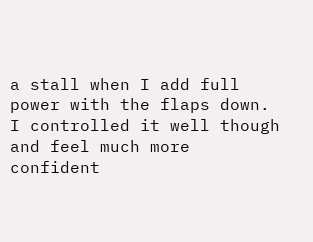a stall when I add full power with the flaps down. I controlled it well though and feel much more confident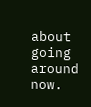about going around now.